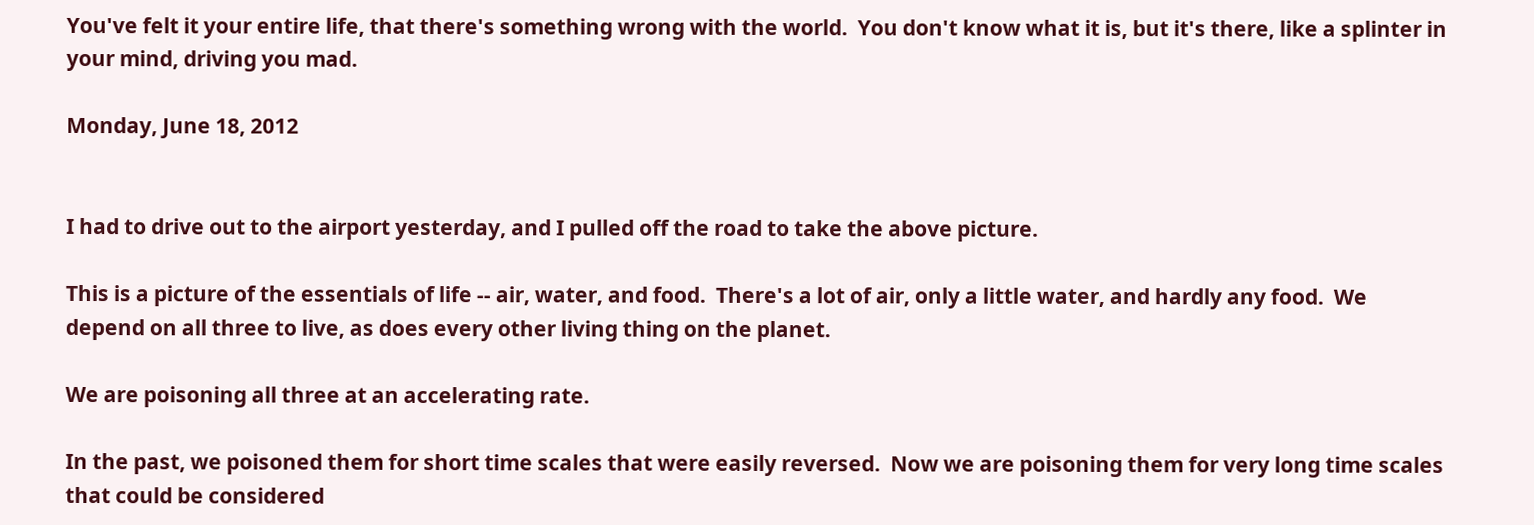You've felt it your entire life, that there's something wrong with the world.  You don't know what it is, but it's there, like a splinter in your mind, driving you mad.

Monday, June 18, 2012


I had to drive out to the airport yesterday, and I pulled off the road to take the above picture.

This is a picture of the essentials of life -- air, water, and food.  There's a lot of air, only a little water, and hardly any food.  We depend on all three to live, as does every other living thing on the planet.

We are poisoning all three at an accelerating rate.

In the past, we poisoned them for short time scales that were easily reversed.  Now we are poisoning them for very long time scales that could be considered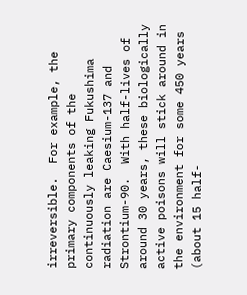irreversible.  For example, the primary components of the continuously leaking Fukushima radiation are Caesium-137 and Strontium-90.  With half-lives of around 30 years, these biologically active poisons will stick around in the environment for some 450 years (about 15 half-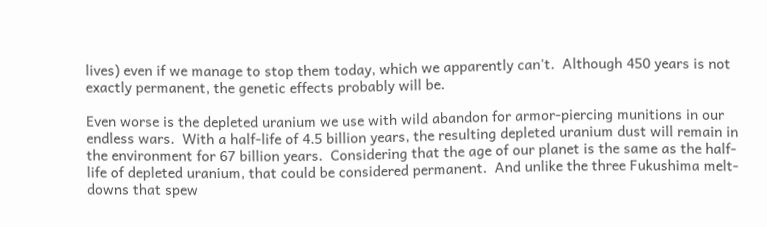lives) even if we manage to stop them today, which we apparently can't.  Although 450 years is not exactly permanent, the genetic effects probably will be.

Even worse is the depleted uranium we use with wild abandon for armor-piercing munitions in our endless wars.  With a half-life of 4.5 billion years, the resulting depleted uranium dust will remain in the environment for 67 billion years.  Considering that the age of our planet is the same as the half-life of depleted uranium, that could be considered permanent.  And unlike the three Fukushima melt-downs that spew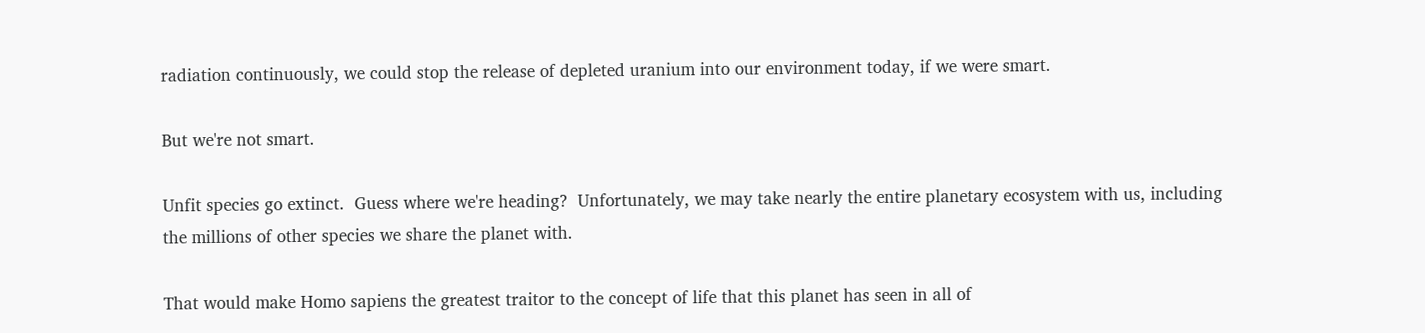radiation continuously, we could stop the release of depleted uranium into our environment today, if we were smart.

But we're not smart.

Unfit species go extinct.  Guess where we're heading?  Unfortunately, we may take nearly the entire planetary ecosystem with us, including the millions of other species we share the planet with.

That would make Homo sapiens the greatest traitor to the concept of life that this planet has seen in all of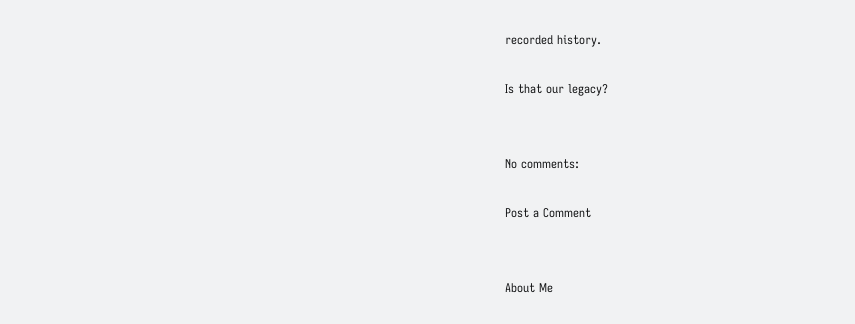recorded history.

Is that our legacy?


No comments:

Post a Comment


About Me